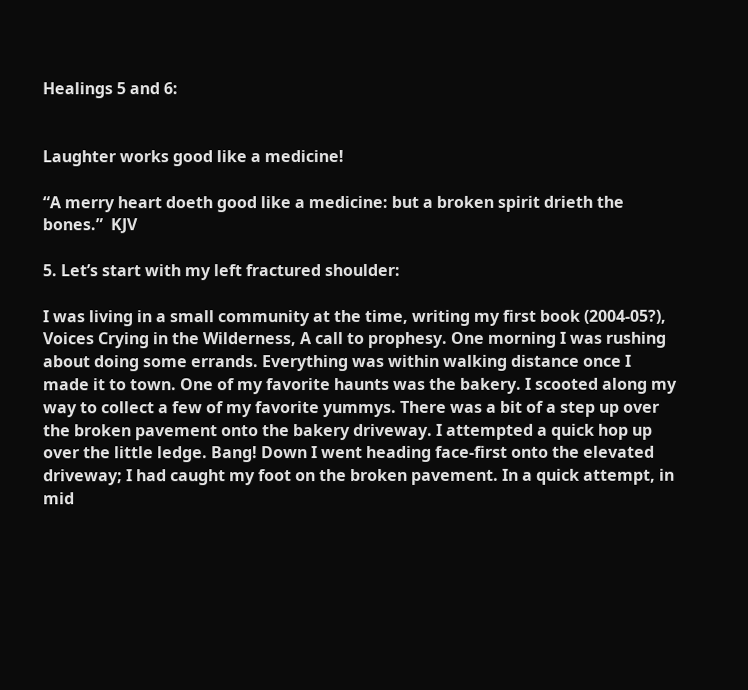Healings 5 and 6:


Laughter works good like a medicine!

“A merry heart doeth good like a medicine: but a broken spirit drieth the bones.”  KJV

5. Let’s start with my left fractured shoulder:

I was living in a small community at the time, writing my first book (2004-05?), Voices Crying in the Wilderness, A call to prophesy. One morning I was rushing about doing some errands. Everything was within walking distance once I made it to town. One of my favorite haunts was the bakery. I scooted along my way to collect a few of my favorite yummys. There was a bit of a step up over the broken pavement onto the bakery driveway. I attempted a quick hop up over the little ledge. Bang! Down I went heading face-first onto the elevated driveway; I had caught my foot on the broken pavement. In a quick attempt, in mid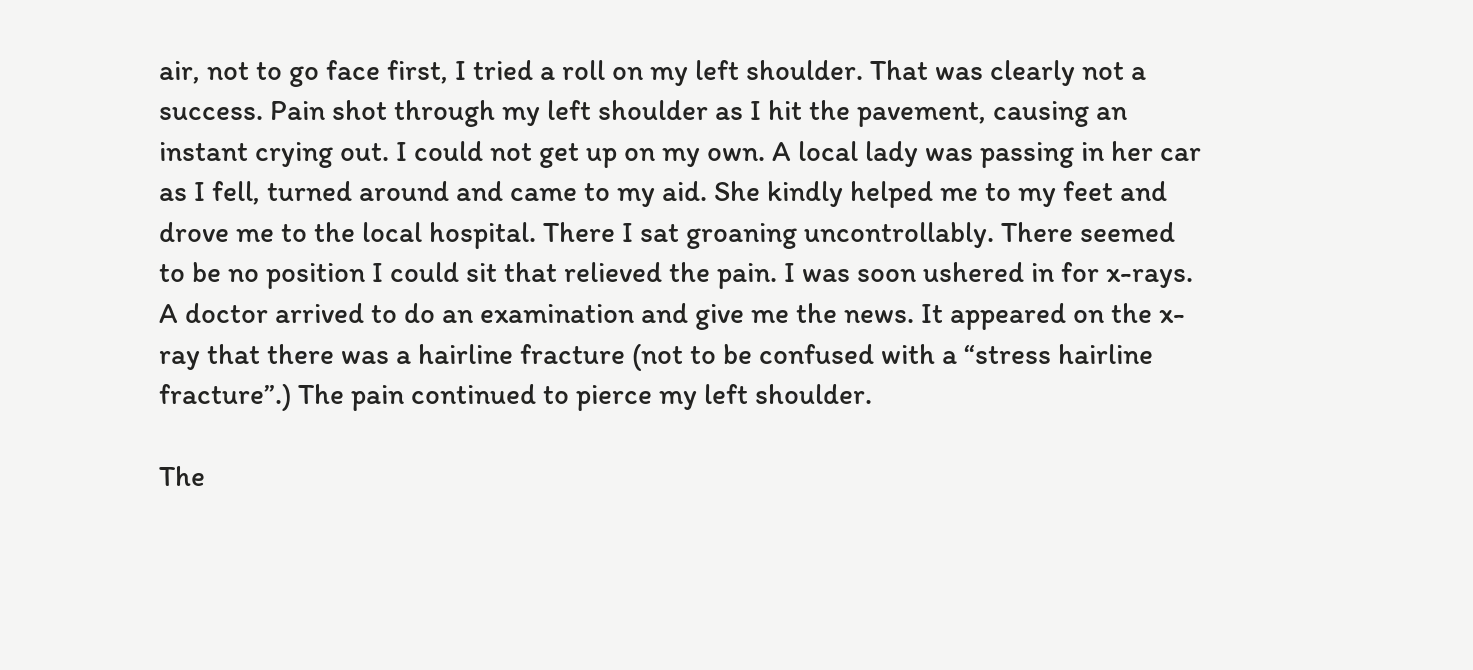air, not to go face first, I tried a roll on my left shoulder. That was clearly not a success. Pain shot through my left shoulder as I hit the pavement, causing an instant crying out. I could not get up on my own. A local lady was passing in her car as I fell, turned around and came to my aid. She kindly helped me to my feet and drove me to the local hospital. There I sat groaning uncontrollably. There seemed to be no position I could sit that relieved the pain. I was soon ushered in for x-rays. A doctor arrived to do an examination and give me the news. It appeared on the x-ray that there was a hairline fracture (not to be confused with a “stress hairline fracture”.) The pain continued to pierce my left shoulder.

The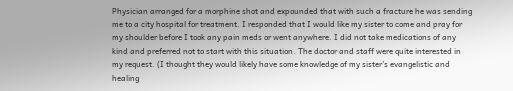Physician arranged for a morphine shot and expounded that with such a fracture he was sending me to a city hospital for treatment. I responded that I would like my sister to come and pray for my shoulder before I took any pain meds or went anywhere. I did not take medications of any kind and preferred not to start with this situation. The doctor and staff were quite interested in my request. (I thought they would likely have some knowledge of my sister’s evangelistic and healing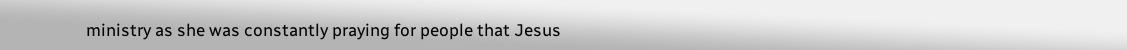ministry as she was constantly praying for people that Jesus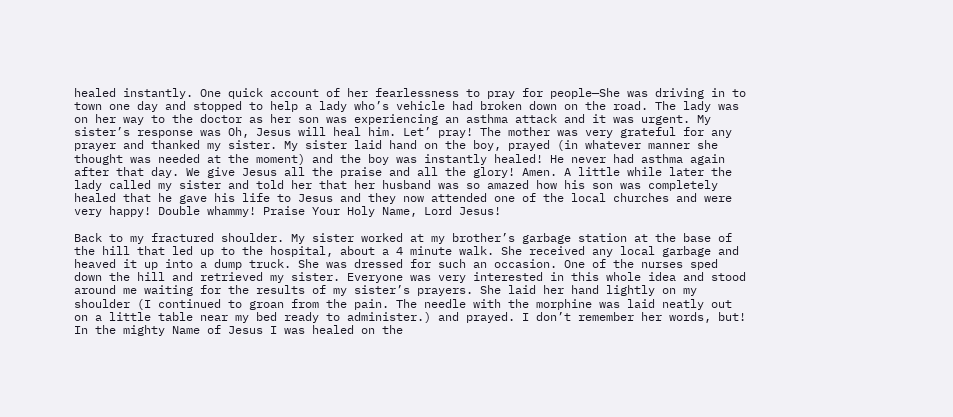healed instantly. One quick account of her fearlessness to pray for people—She was driving in to town one day and stopped to help a lady who’s vehicle had broken down on the road. The lady was on her way to the doctor as her son was experiencing an asthma attack and it was urgent. My sister’s response was Oh, Jesus will heal him. Let’ pray! The mother was very grateful for any prayer and thanked my sister. My sister laid hand on the boy, prayed (in whatever manner she thought was needed at the moment) and the boy was instantly healed! He never had asthma again after that day. We give Jesus all the praise and all the glory! Amen. A little while later the lady called my sister and told her that her husband was so amazed how his son was completely healed that he gave his life to Jesus and they now attended one of the local churches and were very happy! Double whammy! Praise Your Holy Name, Lord Jesus!

Back to my fractured shoulder. My sister worked at my brother’s garbage station at the base of the hill that led up to the hospital, about a 4 minute walk. She received any local garbage and heaved it up into a dump truck. She was dressed for such an occasion. One of the nurses sped down the hill and retrieved my sister. Everyone was very interested in this whole idea and stood around me waiting for the results of my sister’s prayers. She laid her hand lightly on my shoulder (I continued to groan from the pain. The needle with the morphine was laid neatly out on a little table near my bed ready to administer.) and prayed. I don’t remember her words, but! In the mighty Name of Jesus I was healed on the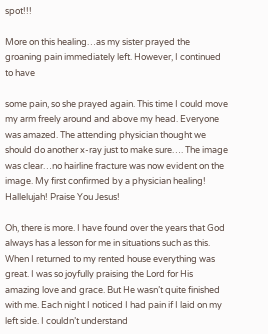spot!!!

More on this healing…as my sister prayed the groaning pain immediately left. However, I continued to have

some pain, so she prayed again. This time I could move my arm freely around and above my head. Everyone was amazed. The attending physician thought we should do another x-ray just to make sure…. The image was clear…no hairline fracture was now evident on the image. My first confirmed by a physician healing! Hallelujah! Praise You Jesus!

Oh, there is more. I have found over the years that God always has a lesson for me in situations such as this. When I returned to my rented house everything was great. I was so joyfully praising the Lord for His amazing love and grace. But He wasn’t quite finished with me. Each night I noticed I had pain if I laid on my left side. I couldn’t understand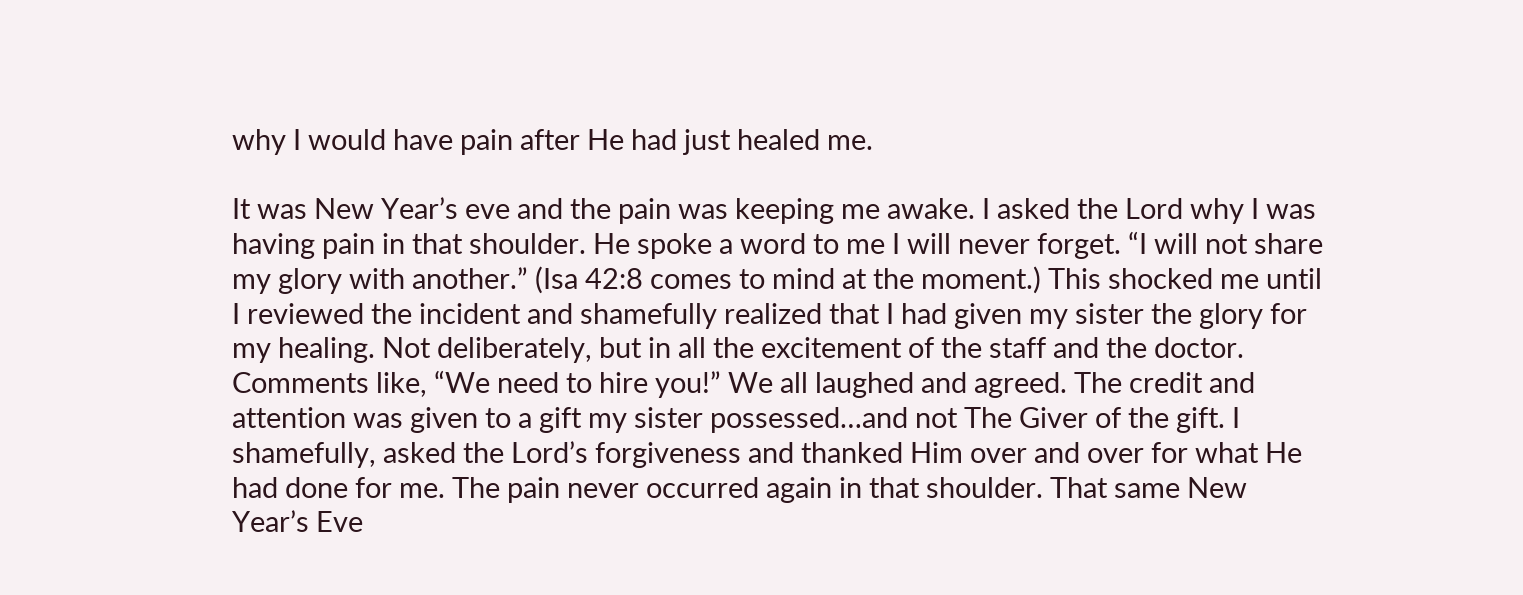why I would have pain after He had just healed me.

It was New Year’s eve and the pain was keeping me awake. I asked the Lord why I was having pain in that shoulder. He spoke a word to me I will never forget. “I will not share my glory with another.” (Isa 42:8 comes to mind at the moment.) This shocked me until I reviewed the incident and shamefully realized that I had given my sister the glory for my healing. Not deliberately, but in all the excitement of the staff and the doctor. Comments like, “We need to hire you!” We all laughed and agreed. The credit and attention was given to a gift my sister possessed…and not The Giver of the gift. I shamefully, asked the Lord’s forgiveness and thanked Him over and over for what He had done for me. The pain never occurred again in that shoulder. That same New Year’s Eve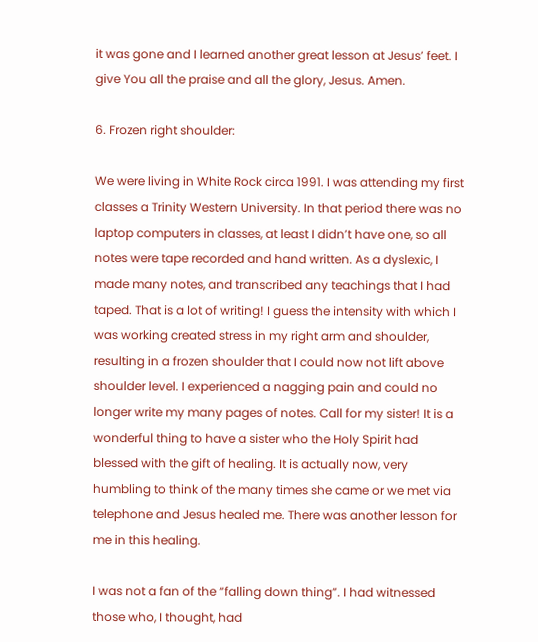it was gone and I learned another great lesson at Jesus’ feet. I give You all the praise and all the glory, Jesus. Amen.

6. Frozen right shoulder:

We were living in White Rock circa 1991. I was attending my first classes a Trinity Western University. In that period there was no laptop computers in classes, at least I didn’t have one, so all notes were tape recorded and hand written. As a dyslexic, I made many notes, and transcribed any teachings that I had taped. That is a lot of writing! I guess the intensity with which I was working created stress in my right arm and shoulder, resulting in a frozen shoulder that I could now not lift above shoulder level. I experienced a nagging pain and could no longer write my many pages of notes. Call for my sister! It is a wonderful thing to have a sister who the Holy Spirit had blessed with the gift of healing. It is actually now, very humbling to think of the many times she came or we met via telephone and Jesus healed me. There was another lesson for me in this healing.

I was not a fan of the “falling down thing”. I had witnessed those who, I thought, had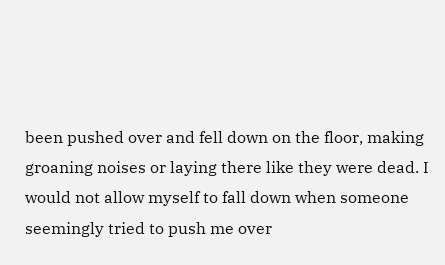been pushed over and fell down on the floor, making groaning noises or laying there like they were dead. I would not allow myself to fall down when someone seemingly tried to push me over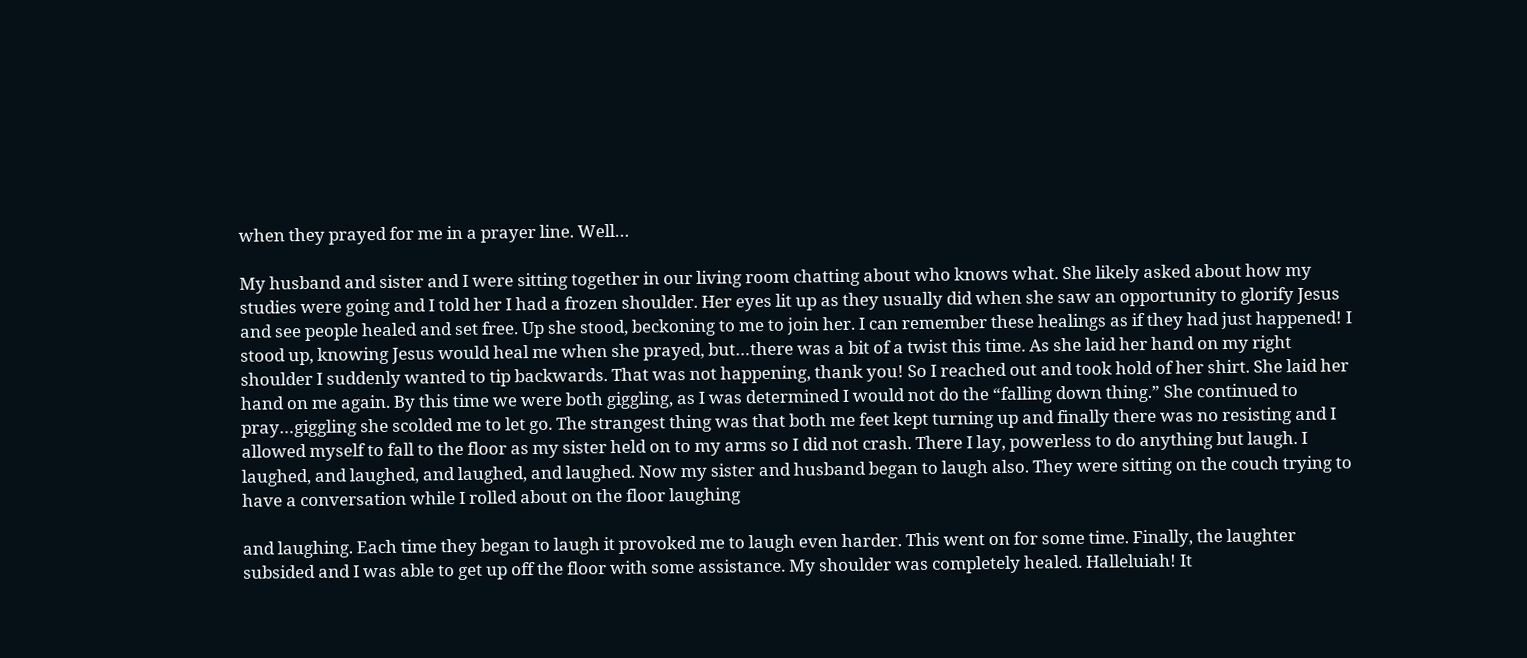when they prayed for me in a prayer line. Well…

My husband and sister and I were sitting together in our living room chatting about who knows what. She likely asked about how my studies were going and I told her I had a frozen shoulder. Her eyes lit up as they usually did when she saw an opportunity to glorify Jesus and see people healed and set free. Up she stood, beckoning to me to join her. I can remember these healings as if they had just happened! I stood up, knowing Jesus would heal me when she prayed, but…there was a bit of a twist this time. As she laid her hand on my right shoulder I suddenly wanted to tip backwards. That was not happening, thank you! So I reached out and took hold of her shirt. She laid her hand on me again. By this time we were both giggling, as I was determined I would not do the “falling down thing.” She continued to pray…giggling she scolded me to let go. The strangest thing was that both me feet kept turning up and finally there was no resisting and I allowed myself to fall to the floor as my sister held on to my arms so I did not crash. There I lay, powerless to do anything but laugh. I laughed, and laughed, and laughed, and laughed. Now my sister and husband began to laugh also. They were sitting on the couch trying to have a conversation while I rolled about on the floor laughing

and laughing. Each time they began to laugh it provoked me to laugh even harder. This went on for some time. Finally, the laughter subsided and I was able to get up off the floor with some assistance. My shoulder was completely healed. Halleluiah! It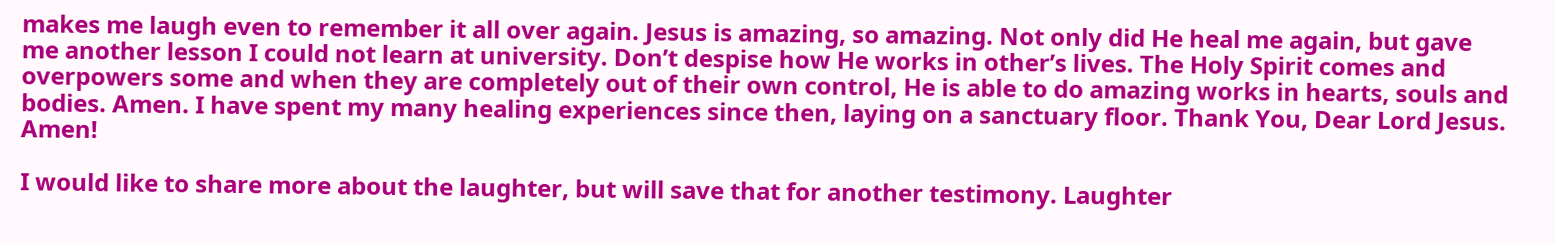makes me laugh even to remember it all over again. Jesus is amazing, so amazing. Not only did He heal me again, but gave me another lesson I could not learn at university. Don’t despise how He works in other’s lives. The Holy Spirit comes and overpowers some and when they are completely out of their own control, He is able to do amazing works in hearts, souls and bodies. Amen. I have spent my many healing experiences since then, laying on a sanctuary floor. Thank You, Dear Lord Jesus. Amen!

I would like to share more about the laughter, but will save that for another testimony. Laughter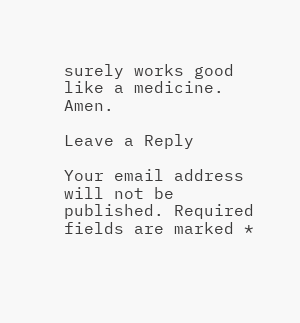surely works good like a medicine. Amen.

Leave a Reply

Your email address will not be published. Required fields are marked *